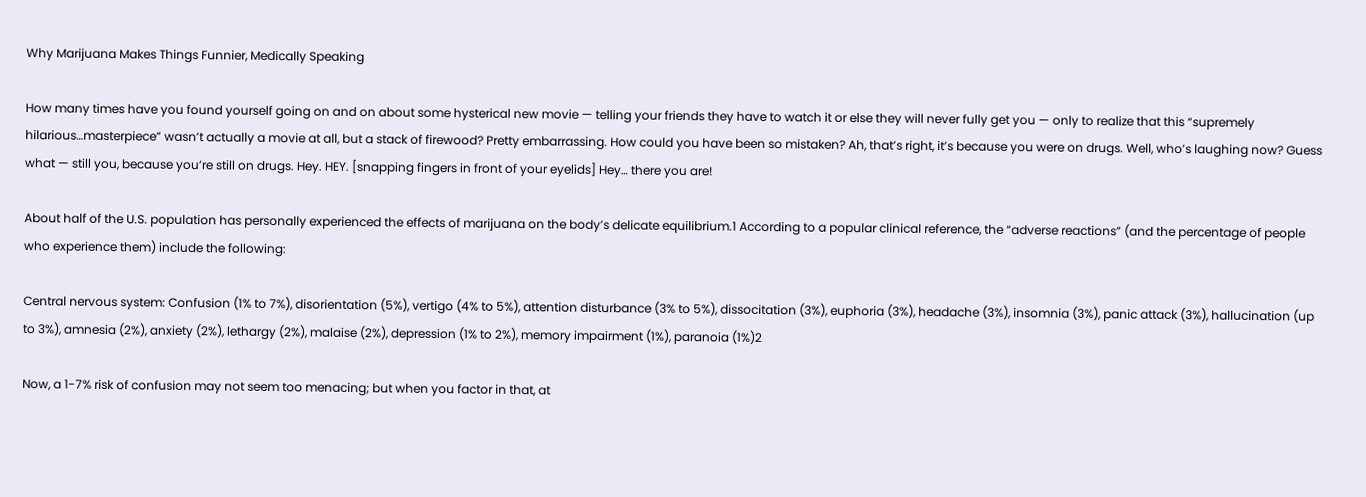Why Marijuana Makes Things Funnier, Medically Speaking

How many times have you found yourself going on and on about some hysterical new movie — telling your friends they have to watch it or else they will never fully get you — only to realize that this “supremely hilarious…masterpiece” wasn’t actually a movie at all, but a stack of firewood? Pretty embarrassing. How could you have been so mistaken? Ah, that’s right, it’s because you were on drugs. Well, who’s laughing now? Guess what — still you, because you’re still on drugs. Hey. HEY. [snapping fingers in front of your eyelids] Hey… there you are!

About half of the U.S. population has personally experienced the effects of marijuana on the body’s delicate equilibrium.1 According to a popular clinical reference, the “adverse reactions” (and the percentage of people who experience them) include the following:

Central nervous system: Confusion (1% to 7%), disorientation (5%), vertigo (4% to 5%), attention disturbance (3% to 5%), dissocitation (3%), euphoria (3%), headache (3%), insomnia (3%), panic attack (3%), hallucination (up to 3%), amnesia (2%), anxiety (2%), lethargy (2%), malaise (2%), depression (1% to 2%), memory impairment (1%), paranoia (1%)2

Now, a 1-7% risk of confusion may not seem too menacing; but when you factor in that, at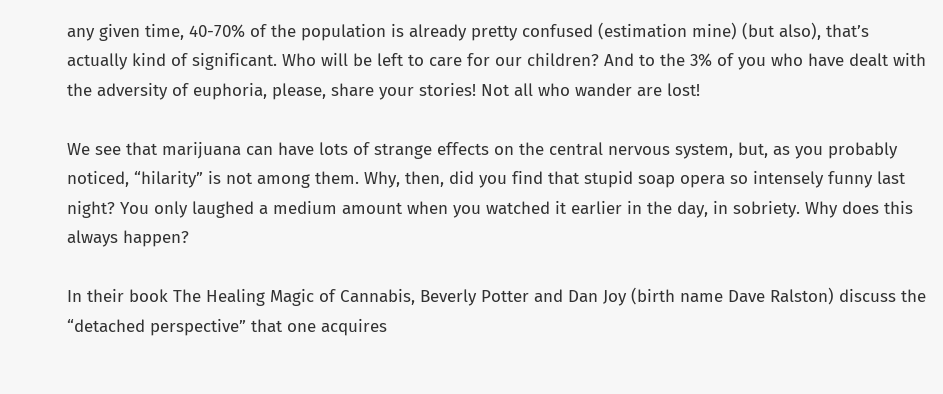any given time, 40-70% of the population is already pretty confused (estimation mine) (but also), that’s actually kind of significant. Who will be left to care for our children? And to the 3% of you who have dealt with the adversity of euphoria, please, share your stories! Not all who wander are lost!

We see that marijuana can have lots of strange effects on the central nervous system, but, as you probably noticed, “hilarity” is not among them. Why, then, did you find that stupid soap opera so intensely funny last night? You only laughed a medium amount when you watched it earlier in the day, in sobriety. Why does this always happen?

In their book The Healing Magic of Cannabis, Beverly Potter and Dan Joy (birth name Dave Ralston) discuss the “detached perspective” that one acquires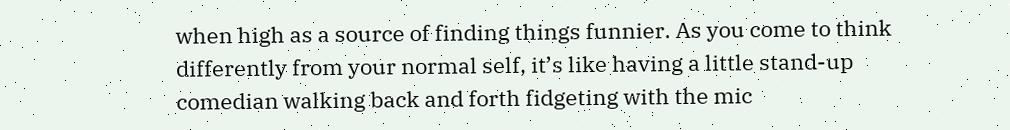when high as a source of finding things funnier. As you come to think differently from your normal self, it’s like having a little stand-up comedian walking back and forth fidgeting with the mic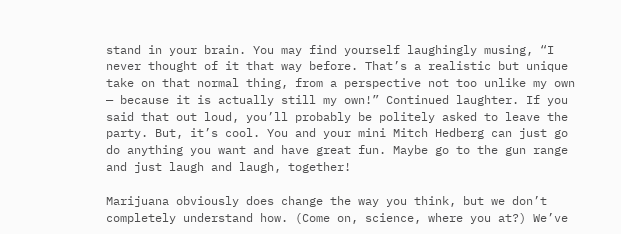stand in your brain. You may find yourself laughingly musing, “I never thought of it that way before. That’s a realistic but unique take on that normal thing, from a perspective not too unlike my own — because it is actually still my own!” Continued laughter. If you said that out loud, you’ll probably be politely asked to leave the party. But, it’s cool. You and your mini Mitch Hedberg can just go do anything you want and have great fun. Maybe go to the gun range and just laugh and laugh, together!

Marijuana obviously does change the way you think, but we don’t completely understand how. (Come on, science, where you at?) We’ve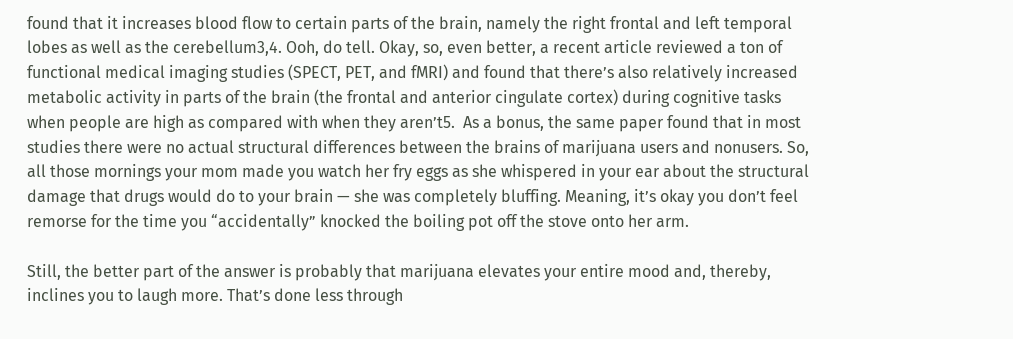found that it increases blood flow to certain parts of the brain, namely the right frontal and left temporal lobes as well as the cerebellum3,4. Ooh, do tell. Okay, so, even better, a recent article reviewed a ton of functional medical imaging studies (SPECT, PET, and fMRI) and found that there’s also relatively increased metabolic activity in parts of the brain (the frontal and anterior cingulate cortex) during cognitive tasks when people are high as compared with when they aren’t5.  As a bonus, the same paper found that in most studies there were no actual structural differences between the brains of marijuana users and nonusers. So, all those mornings your mom made you watch her fry eggs as she whispered in your ear about the structural damage that drugs would do to your brain — she was completely bluffing. Meaning, it’s okay you don’t feel remorse for the time you “accidentally” knocked the boiling pot off the stove onto her arm.

Still, the better part of the answer is probably that marijuana elevates your entire mood and, thereby, inclines you to laugh more. That’s done less through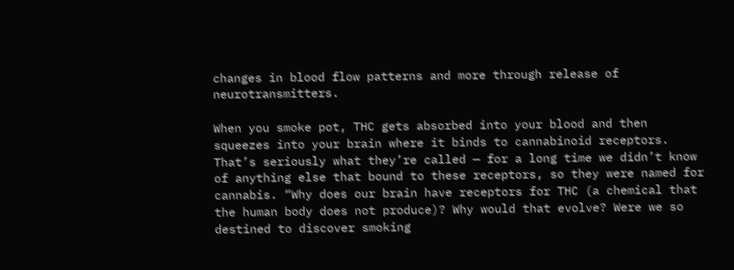changes in blood flow patterns and more through release of neurotransmitters.

When you smoke pot, THC gets absorbed into your blood and then squeezes into your brain where it binds to cannabinoid receptors. That’s seriously what they’re called — for a long time we didn’t know of anything else that bound to these receptors, so they were named for cannabis. “Why does our brain have receptors for THC (a chemical that the human body does not produce)? Why would that evolve? Were we so destined to discover smoking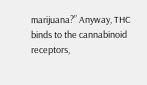marijuana?” Anyway, THC binds to the cannabinoid receptors,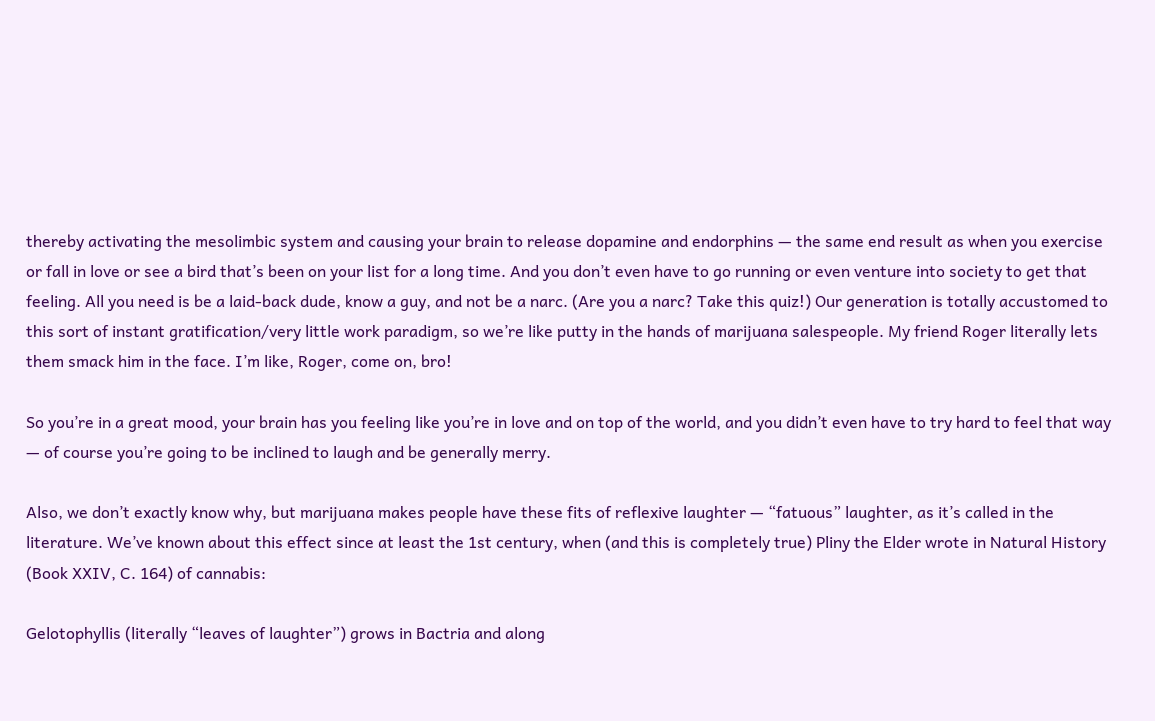thereby activating the mesolimbic system and causing your brain to release dopamine and endorphins — the same end result as when you exercise or fall in love or see a bird that’s been on your list for a long time. And you don’t even have to go running or even venture into society to get that feeling. All you need is be a laid-back dude, know a guy, and not be a narc. (Are you a narc? Take this quiz!) Our generation is totally accustomed to this sort of instant gratification/very little work paradigm, so we’re like putty in the hands of marijuana salespeople. My friend Roger literally lets them smack him in the face. I’m like, Roger, come on, bro!

So you’re in a great mood, your brain has you feeling like you’re in love and on top of the world, and you didn’t even have to try hard to feel that way — of course you’re going to be inclined to laugh and be generally merry.

Also, we don’t exactly know why, but marijuana makes people have these fits of reflexive laughter — “fatuous” laughter, as it’s called in the literature. We’ve known about this effect since at least the 1st century, when (and this is completely true) Pliny the Elder wrote in Natural History (Book XXIV, C. 164) of cannabis:

Gelotophyllis (literally “leaves of laughter”) grows in Bactria and along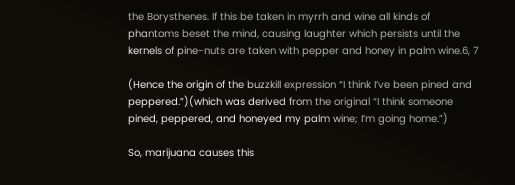the Borysthenes. If this be taken in myrrh and wine all kinds of phantoms beset the mind, causing laughter which persists until the kernels of pine-nuts are taken with pepper and honey in palm wine.6, 7

(Hence the origin of the buzzkill expression “I think I’ve been pined and peppered.”)(which was derived from the original “I think someone pined, peppered, and honeyed my palm wine; I’m going home.”)

So, marijuana causes this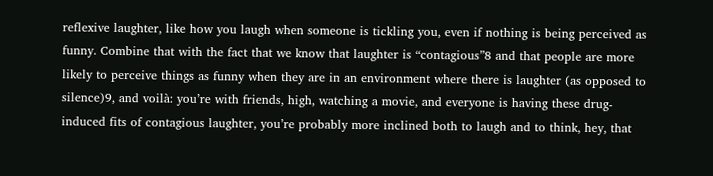reflexive laughter, like how you laugh when someone is tickling you, even if nothing is being perceived as funny. Combine that with the fact that we know that laughter is “contagious”8 and that people are more likely to perceive things as funny when they are in an environment where there is laughter (as opposed to silence)9, and voilà: you’re with friends, high, watching a movie, and everyone is having these drug-induced fits of contagious laughter, you’re probably more inclined both to laugh and to think, hey, that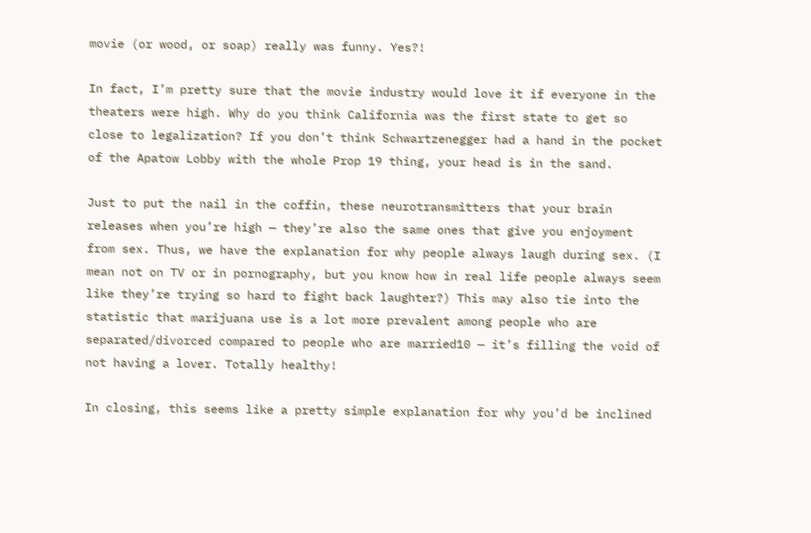movie (or wood, or soap) really was funny. Yes?!

In fact, I’m pretty sure that the movie industry would love it if everyone in the theaters were high. Why do you think California was the first state to get so close to legalization? If you don’t think Schwartzenegger had a hand in the pocket of the Apatow Lobby with the whole Prop 19 thing, your head is in the sand.

Just to put the nail in the coffin, these neurotransmitters that your brain releases when you’re high — they’re also the same ones that give you enjoyment from sex. Thus, we have the explanation for why people always laugh during sex. (I mean not on TV or in pornography, but you know how in real life people always seem like they’re trying so hard to fight back laughter?) This may also tie into the statistic that marijuana use is a lot more prevalent among people who are separated/divorced compared to people who are married10 — it’s filling the void of not having a lover. Totally healthy!

In closing, this seems like a pretty simple explanation for why you’d be inclined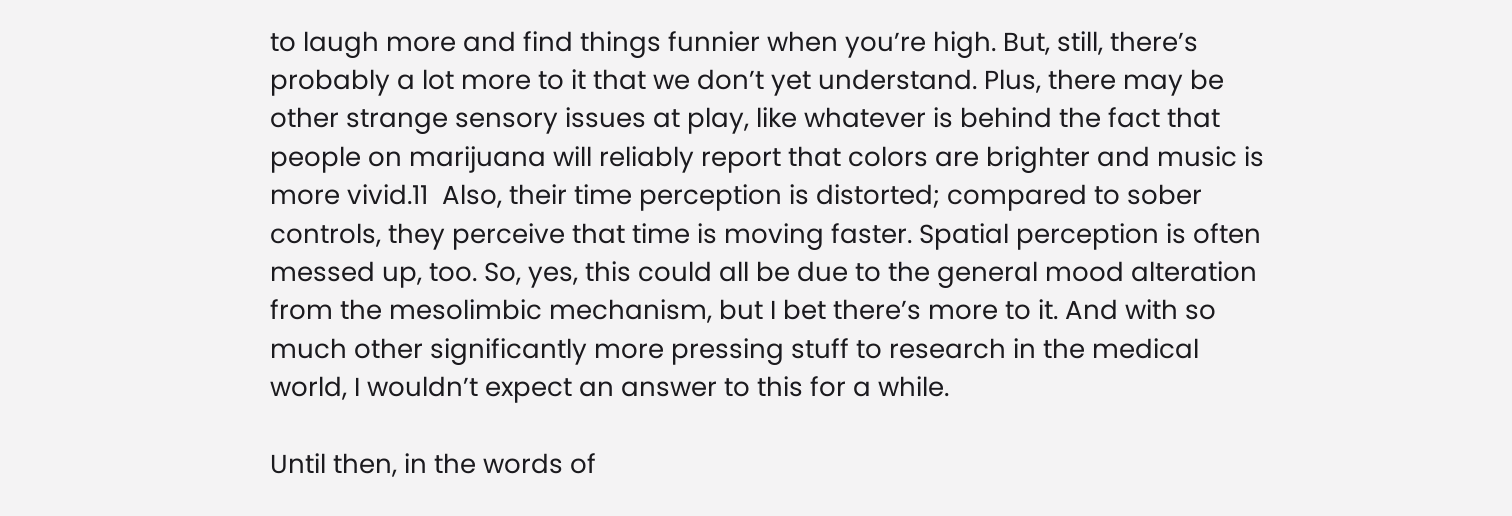to laugh more and find things funnier when you’re high. But, still, there’s probably a lot more to it that we don’t yet understand. Plus, there may be other strange sensory issues at play, like whatever is behind the fact that people on marijuana will reliably report that colors are brighter and music is more vivid.11  Also, their time perception is distorted; compared to sober controls, they perceive that time is moving faster. Spatial perception is often messed up, too. So, yes, this could all be due to the general mood alteration from the mesolimbic mechanism, but I bet there’s more to it. And with so much other significantly more pressing stuff to research in the medical world, I wouldn’t expect an answer to this for a while.

Until then, in the words of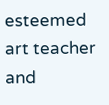esteemed art teacher and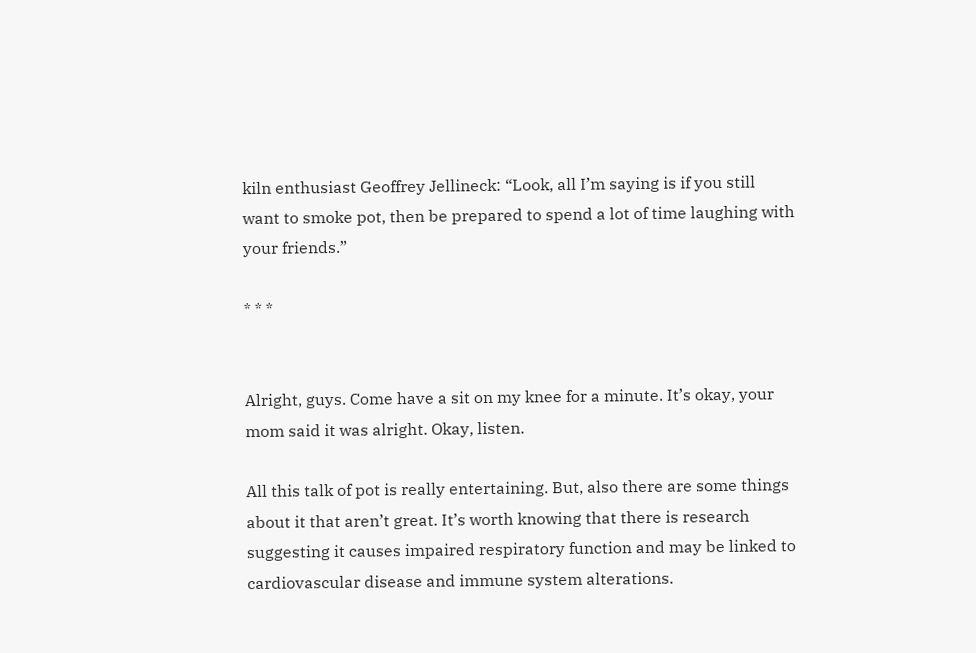kiln enthusiast Geoffrey Jellineck: “Look, all I’m saying is if you still want to smoke pot, then be prepared to spend a lot of time laughing with your friends.”

* * *


Alright, guys. Come have a sit on my knee for a minute. It’s okay, your mom said it was alright. Okay, listen.

All this talk of pot is really entertaining. But, also there are some things about it that aren’t great. It’s worth knowing that there is research suggesting it causes impaired respiratory function and may be linked to cardiovascular disease and immune system alterations.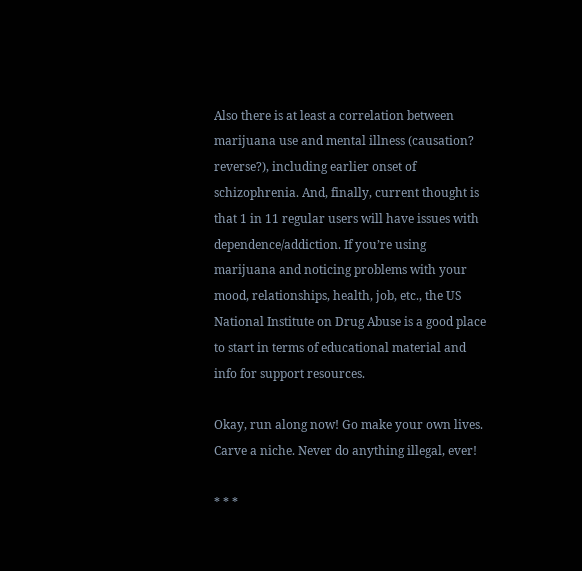Also there is at least a correlation between marijuana use and mental illness (causation? reverse?), including earlier onset of schizophrenia. And, finally, current thought is that 1 in 11 regular users will have issues with dependence/addiction. If you’re using marijuana and noticing problems with your mood, relationships, health, job, etc., the US National Institute on Drug Abuse is a good place to start in terms of educational material and info for support resources.

Okay, run along now! Go make your own lives. Carve a niche. Never do anything illegal, ever!

* * *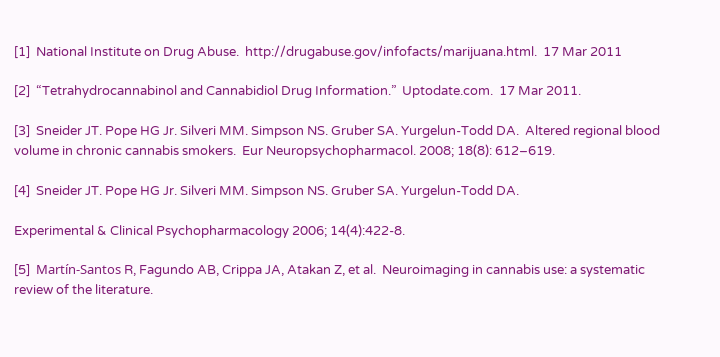[1]  National Institute on Drug Abuse.  http://drugabuse.gov/infofacts/marijuana.html.  17 Mar 2011

[2]  “Tetrahydrocannabinol and Cannabidiol Drug Information.”  Uptodate.com.  17 Mar 2011.

[3]  Sneider JT. Pope HG Jr. Silveri MM. Simpson NS. Gruber SA. Yurgelun-Todd DA.  Altered regional blood volume in chronic cannabis smokers.  Eur Neuropsychopharmacol. 2008; 18(8): 612–619.

[4]  Sneider JT. Pope HG Jr. Silveri MM. Simpson NS. Gruber SA. Yurgelun-Todd DA.

Experimental & Clinical Psychopharmacology 2006; 14(4):422-8.

[5]  Martín-Santos R, Fagundo AB, Crippa JA, Atakan Z, et al.  Neuroimaging in cannabis use: a systematic review of the literature.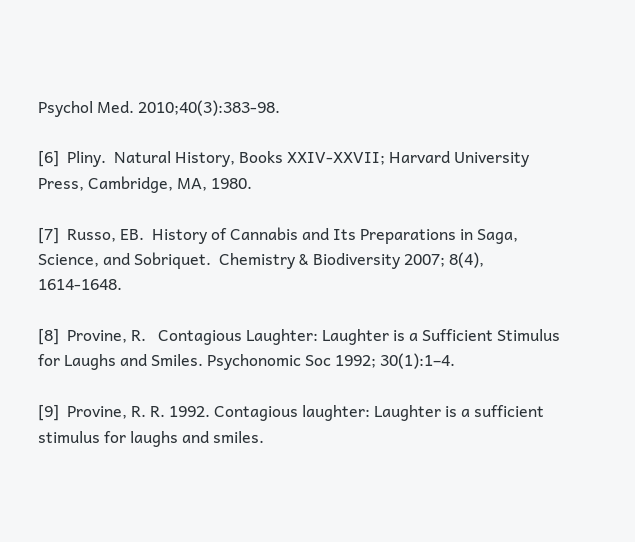Psychol Med. 2010;40(3):383-98.

[6]  Pliny.  Natural History, Books XXIV-XXVII; Harvard University Press, Cambridge, MA, 1980.

[7]  Russo, EB.  History of Cannabis and Its Preparations in Saga, Science, and Sobriquet.  Chemistry & Biodiversity 2007; 8(4), 1614-1648.

[8]  Provine, R.   Contagious Laughter: Laughter is a Sufficient Stimulus for Laughs and Smiles. Psychonomic Soc 1992; 30(1):1–4.

[9]  Provine, R. R. 1992. Contagious laughter: Laughter is a sufficient stimulus for laughs and smiles.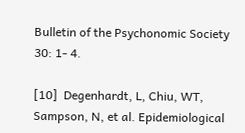Bulletin of the Psychonomic Society 30: 1- 4.

[10]  Degenhardt, L, Chiu, WT, Sampson, N, et al. Epidemiological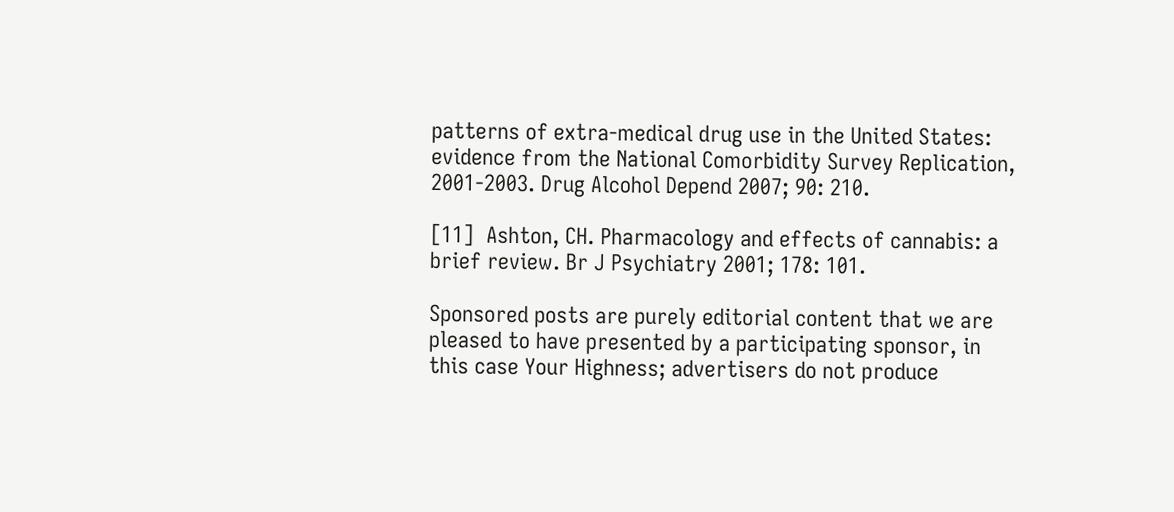patterns of extra-medical drug use in the United States: evidence from the National Comorbidity Survey Replication, 2001-2003. Drug Alcohol Depend 2007; 90: 210.

[11]  Ashton, CH. Pharmacology and effects of cannabis: a brief review. Br J Psychiatry 2001; 178: 101.

Sponsored posts are purely editorial content that we are pleased to have presented by a participating sponsor, in this case Your Highness; advertisers do not produce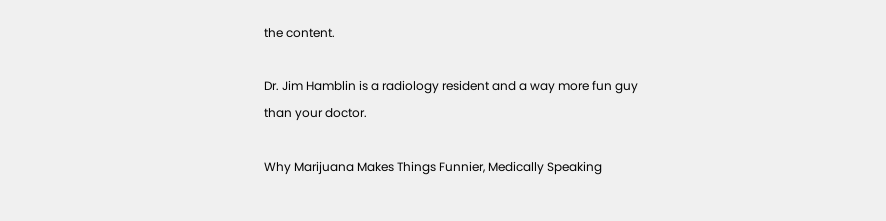the content.

Dr. Jim Hamblin is a radiology resident and a way more fun guy than your doctor.

Why Marijuana Makes Things Funnier, Medically Speaking